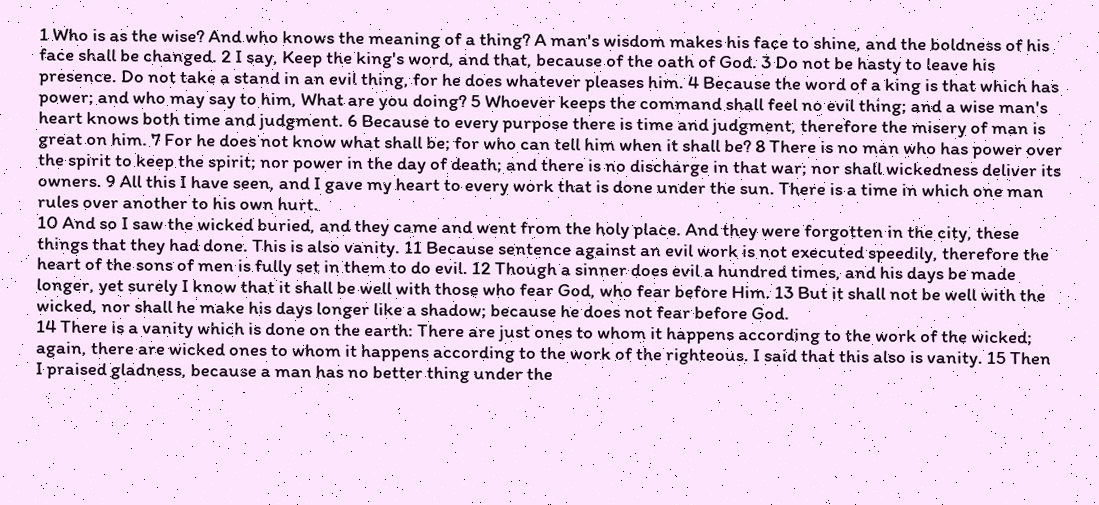1 Who is as the wise? And who knows the meaning of a thing? A man's wisdom makes his face to shine, and the boldness of his face shall be changed. 2 I say, Keep the king's word, and that, because of the oath of God. 3 Do not be hasty to leave his presence. Do not take a stand in an evil thing, for he does whatever pleases him. 4 Because the word of a king is that which has power; and who may say to him, What are you doing? 5 Whoever keeps the command shall feel no evil thing; and a wise man's heart knows both time and judgment. 6 Because to every purpose there is time and judgment, therefore the misery of man is great on him. 7 For he does not know what shall be; for who can tell him when it shall be? 8 There is no man who has power over the spirit to keep the spirit; nor power in the day of death; and there is no discharge in that war; nor shall wickedness deliver its owners. 9 All this I have seen, and I gave my heart to every work that is done under the sun. There is a time in which one man rules over another to his own hurt.
10 And so I saw the wicked buried, and they came and went from the holy place. And they were forgotten in the city, these things that they had done. This is also vanity. 11 Because sentence against an evil work is not executed speedily, therefore the heart of the sons of men is fully set in them to do evil. 12 Though a sinner does evil a hundred times, and his days be made longer, yet surely I know that it shall be well with those who fear God, who fear before Him. 13 But it shall not be well with the wicked, nor shall he make his days longer like a shadow; because he does not fear before God.
14 There is a vanity which is done on the earth: There are just ones to whom it happens according to the work of the wicked; again, there are wicked ones to whom it happens according to the work of the righteous. I said that this also is vanity. 15 Then I praised gladness, because a man has no better thing under the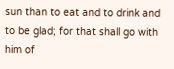sun than to eat and to drink and to be glad; for that shall go with him of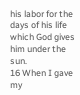his labor for the days of his life which God gives him under the sun.
16 When I gave my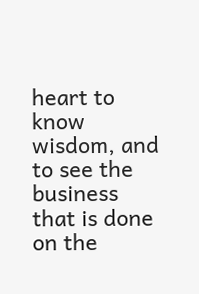heart to know wisdom, and to see the business that is done on the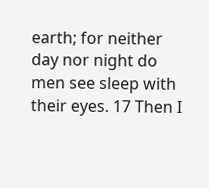earth; for neither day nor night do men see sleep with their eyes. 17 Then I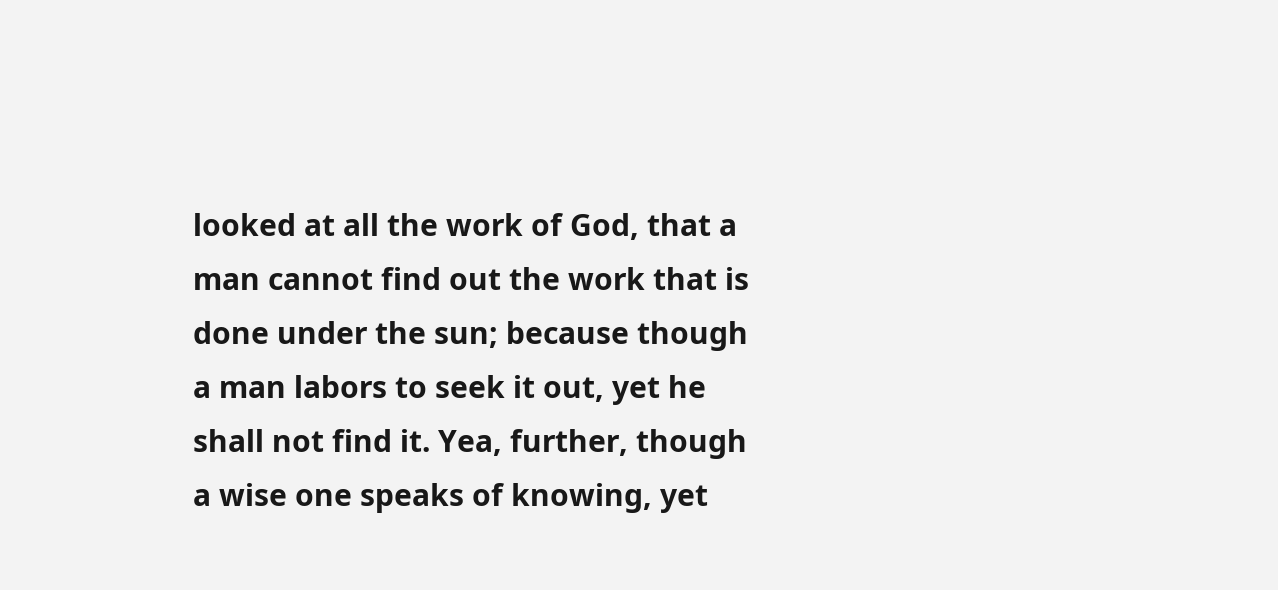looked at all the work of God, that a man cannot find out the work that is done under the sun; because though a man labors to seek it out, yet he shall not find it. Yea, further, though a wise one speaks of knowing, yet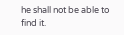he shall not be able to find it.